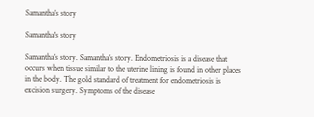Samantha’s story

Samantha's story

Samantha’s story. Samantha’s story. Endometriosis is a disease that occurs when tissue similar to the uterine lining is found in other places in the body. The gold standard of treatment for endometriosis is excision surgery. Symptoms of the disease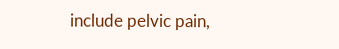include pelvic pain,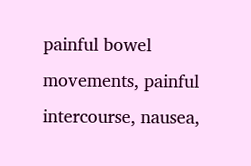painful bowel movements, painful intercourse, nausea,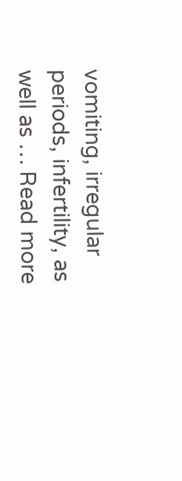vomiting, irregular periods, infertility, as well as … Read more